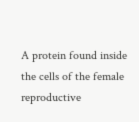A protein found inside the cells of the female reproductive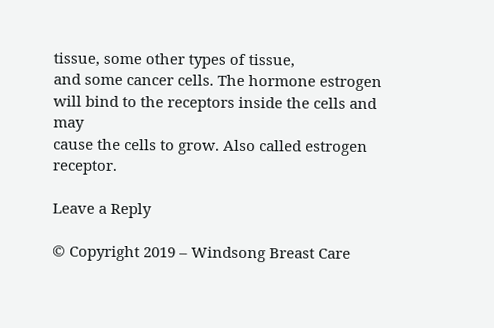tissue, some other types of tissue,
and some cancer cells. The hormone estrogen will bind to the receptors inside the cells and may
cause the cells to grow. Also called estrogen receptor.

Leave a Reply

© Copyright 2019 – Windsong Breast Care